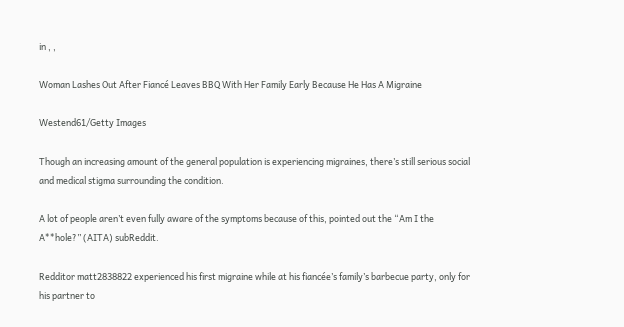in , ,

Woman Lashes Out After Fiancé Leaves BBQ With Her Family Early Because He Has A Migraine

Westend61/Getty Images

Though an increasing amount of the general population is experiencing migraines, there’s still serious social and medical stigma surrounding the condition.

A lot of people aren’t even fully aware of the symptoms because of this, pointed out the “Am I the A**hole?” (AITA) subReddit.

Redditor matt2838822 experienced his first migraine while at his fiancée’s family’s barbecue party, only for his partner to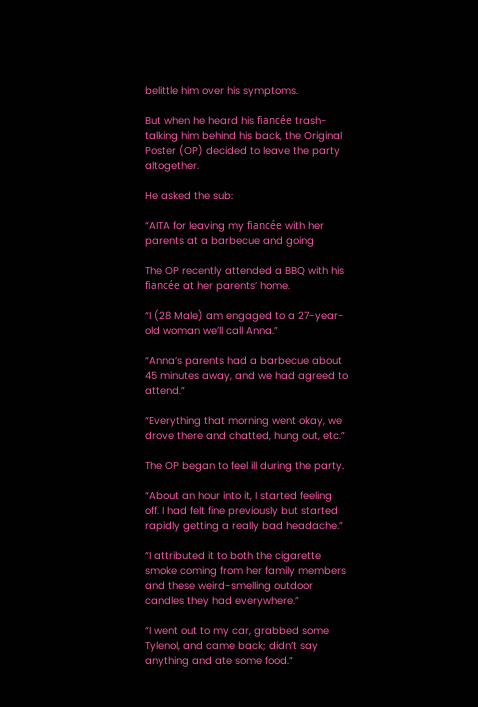belittle him over his symptoms.

But when he heard his fiancée trash-talking him behind his back, the Original Poster (OP) decided to leave the party altogether.

He asked the sub:

“AITA for leaving my fiancée with her parents at a barbecue and going

The OP recently attended a BBQ with his fiancée at her parents’ home.

“I (28 Male) am engaged to a 27-year-old woman we’ll call Anna.”

“Anna’s parents had a barbecue about 45 minutes away, and we had agreed to attend.”

“Everything that morning went okay, we drove there and chatted, hung out, etc.”

The OP began to feel ill during the party.

“About an hour into it, I started feeling off. I had felt fine previously but started rapidly getting a really bad headache.”

“I attributed it to both the cigarette smoke coming from her family members and these weird-smelling outdoor candles they had everywhere.”

“I went out to my car, grabbed some Tylenol, and came back; didn’t say anything and ate some food.”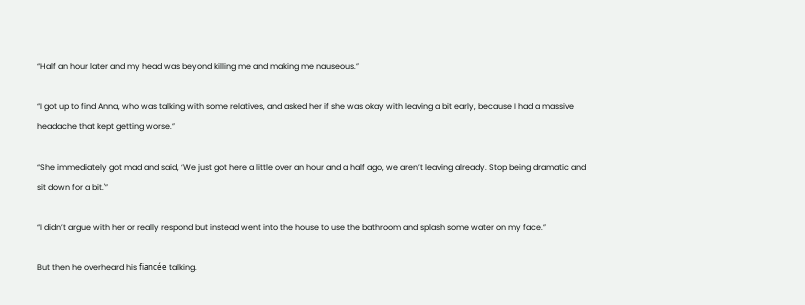“Half an hour later and my head was beyond killing me and making me nauseous.”

“I got up to find Anna, who was talking with some relatives, and asked her if she was okay with leaving a bit early, because I had a massive headache that kept getting worse.”

“She immediately got mad and said, ‘We just got here a little over an hour and a half ago, we aren’t leaving already. Stop being dramatic and sit down for a bit.'”

“I didn’t argue with her or really respond but instead went into the house to use the bathroom and splash some water on my face.”

But then he overheard his fiancée talking.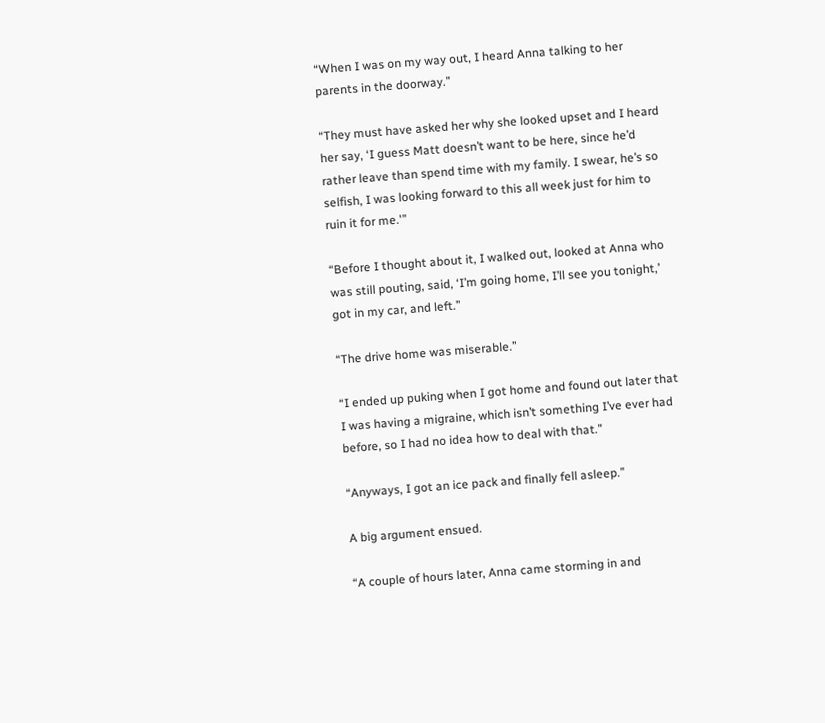“When I was on my way out, I heard Anna talking to her parents in the doorway.”

“They must have asked her why she looked upset and I heard her say, ‘I guess Matt doesn’t want to be here, since he’d rather leave than spend time with my family. I swear, he’s so selfish, I was looking forward to this all week just for him to ruin it for me.'”

“Before I thought about it, I walked out, looked at Anna who was still pouting, said, ‘I’m going home, I’ll see you tonight,’ got in my car, and left.”

“The drive home was miserable.”

“I ended up puking when I got home and found out later that I was having a migraine, which isn’t something I’ve ever had before, so I had no idea how to deal with that.”

“Anyways, I got an ice pack and finally fell asleep.”

A big argument ensued.

“A couple of hours later, Anna came storming in and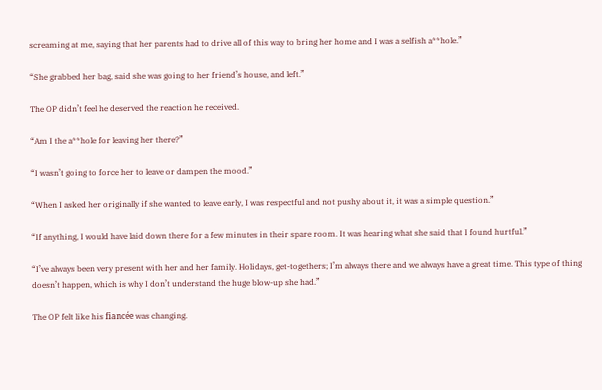screaming at me, saying that her parents had to drive all of this way to bring her home and I was a selfish a**hole.”

“She grabbed her bag, said she was going to her friend’s house, and left.”

The OP didn’t feel he deserved the reaction he received.

“Am I the a**hole for leaving her there?”

“I wasn’t going to force her to leave or dampen the mood.”

“When I asked her originally if she wanted to leave early, I was respectful and not pushy about it, it was a simple question.”

“If anything, I would have laid down there for a few minutes in their spare room. It was hearing what she said that I found hurtful.”

“I’ve always been very present with her and her family. Holidays, get-togethers; I’m always there and we always have a great time. This type of thing doesn’t happen, which is why I don’t understand the huge blow-up she had.”

The OP felt like his fiancée was changing.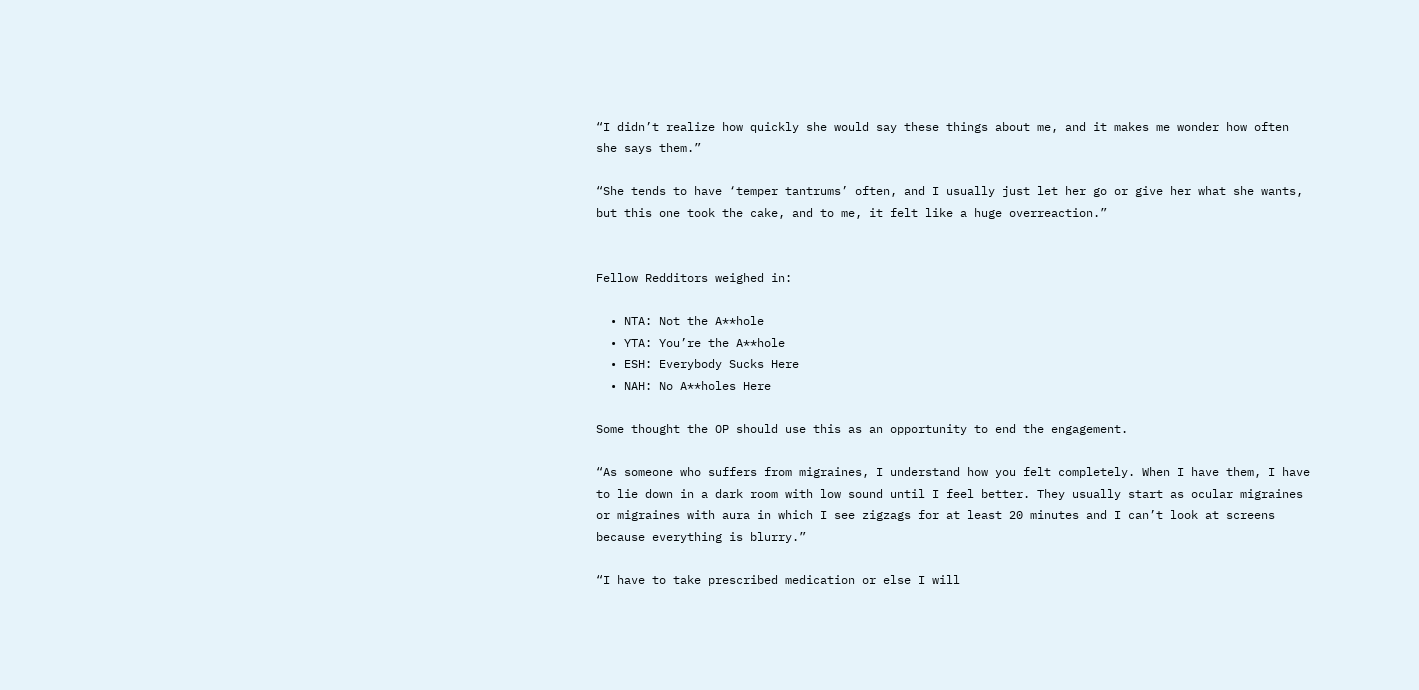“I didn’t realize how quickly she would say these things about me, and it makes me wonder how often she says them.”

“She tends to have ‘temper tantrums’ often, and I usually just let her go or give her what she wants, but this one took the cake, and to me, it felt like a huge overreaction.”


Fellow Redditors weighed in:

  • NTA: Not the A**hole
  • YTA: You’re the A**hole
  • ESH: Everybody Sucks Here
  • NAH: No A**holes Here

Some thought the OP should use this as an opportunity to end the engagement.

“As someone who suffers from migraines, I understand how you felt completely. When I have them, I have to lie down in a dark room with low sound until I feel better. They usually start as ocular migraines or migraines with aura in which I see zigzags for at least 20 minutes and I can’t look at screens because everything is blurry.”

“I have to take prescribed medication or else I will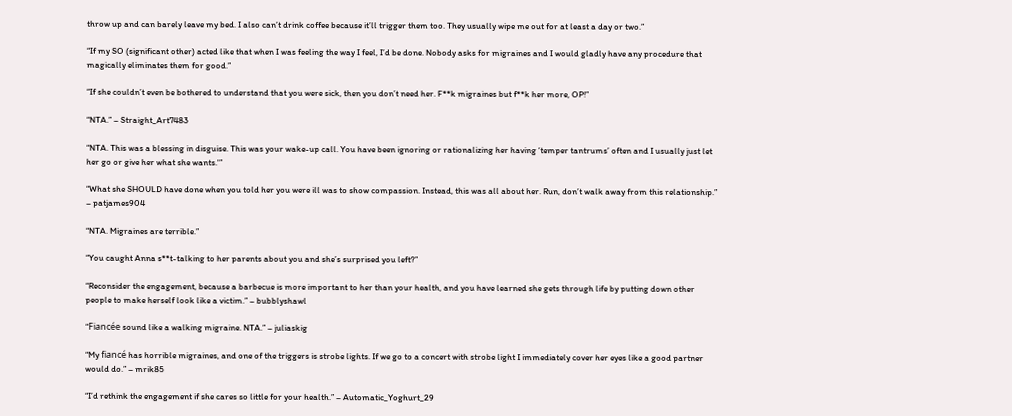throw up and can barely leave my bed. I also can’t drink coffee because it’ll trigger them too. They usually wipe me out for at least a day or two.”

“If my SO (significant other) acted like that when I was feeling the way I feel, I’d be done. Nobody asks for migraines and I would gladly have any procedure that magically eliminates them for good.”

“If she couldn’t even be bothered to understand that you were sick, then you don’t need her. F**k migraines but f**k her more, OP!”

“NTA.” – Straight_Art7483

“NTA. This was a blessing in disguise. This was your wake-up call. You have been ignoring or rationalizing her having ‘temper tantrums’ often and I usually just let her go or give her what she wants.'”

“What she SHOULD have done when you told her you were ill was to show compassion. Instead, this was all about her. Run, don’t walk away from this relationship.” – patjames904

“NTA. Migraines are terrible.”

“You caught Anna s**t-talking to her parents about you and she’s surprised you left?”

“Reconsider the engagement, because a barbecue is more important to her than your health, and you have learned she gets through life by putting down other people to make herself look like a victim.” – bubblyshawl

“Fiancée sound like a walking migraine. NTA.” – juliaskig

“My fiancé has horrible migraines, and one of the triggers is strobe lights. If we go to a concert with strobe light I immediately cover her eyes like a good partner would do.” – mrik85

“I’d rethink the engagement if she cares so little for your health.” – Automatic_Yoghurt_29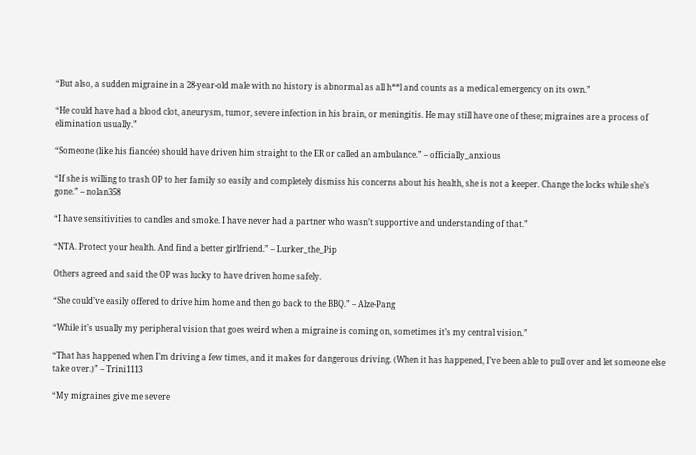“But also, a sudden migraine in a 28-year-old male with no history is abnormal as all h**l and counts as a medical emergency on its own.”

“He could have had a blood clot, aneurysm, tumor, severe infection in his brain, or meningitis. He may still have one of these; migraines are a process of elimination usually.”

“Someone (like his fiancée) should have driven him straight to the ER or called an ambulance.” – officially_anxious

“If she is willing to trash OP to her family so easily and completely dismiss his concerns about his health, she is not a keeper. Change the locks while she’s gone.” – nolan358

“I have sensitivities to candles and smoke. I have never had a partner who wasn’t supportive and understanding of that.”

“NTA. Protect your health. And find a better girlfriend.” – Lurker_the_Pip

Others agreed and said the OP was lucky to have driven home safely.

“She could’ve easily offered to drive him home and then go back to the BBQ.” – Alze-Pang

“While it’s usually my peripheral vision that goes weird when a migraine is coming on, sometimes it’s my central vision.”

“That has happened when I’m driving a few times, and it makes for dangerous driving. (When it has happened, I’ve been able to pull over and let someone else take over.)” – Trini1113

“My migraines give me severe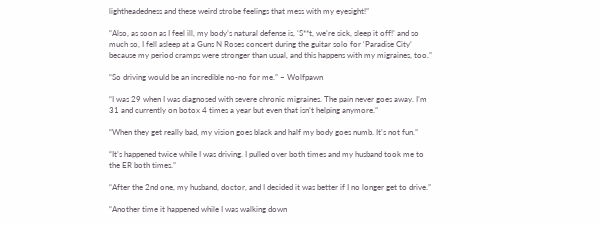lightheadedness and these weird strobe feelings that mess with my eyesight!”

“Also, as soon as I feel ill, my body’s natural defense is, ‘S**t, we’re sick, sleep it off!’ and so much so, I fell asleep at a Guns N Roses concert during the guitar solo for ‘Paradise City’ because my period cramps were stronger than usual, and this happens with my migraines, too.”

“So driving would be an incredible no-no for me.” – Wolfpawn

“I was 29 when I was diagnosed with severe chronic migraines. The pain never goes away. I’m 31 and currently on botox 4 times a year but even that isn’t helping anymore.”

“When they get really bad, my vision goes black and half my body goes numb. It’s not fun.”

“It’s happened twice while I was driving. I pulled over both times and my husband took me to the ER both times.”

“After the 2nd one, my husband, doctor, and I decided it was better if I no longer get to drive.”

“Another time it happened while I was walking down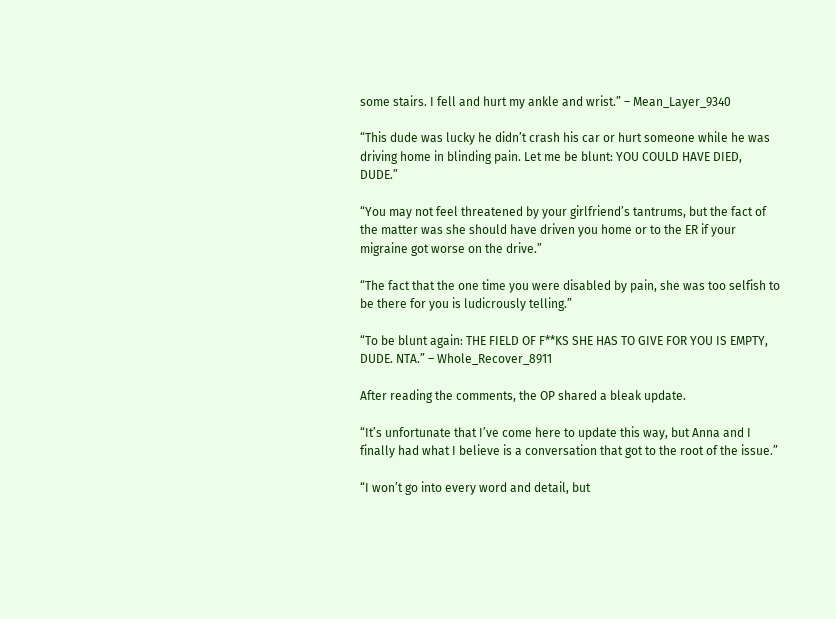some stairs. I fell and hurt my ankle and wrist.” – Mean_Layer_9340

“This dude was lucky he didn’t crash his car or hurt someone while he was driving home in blinding pain. Let me be blunt: YOU COULD HAVE DIED, DUDE.”

“You may not feel threatened by your girlfriend’s tantrums, but the fact of the matter was she should have driven you home or to the ER if your migraine got worse on the drive.”

“The fact that the one time you were disabled by pain, she was too selfish to be there for you is ludicrously telling.”

“To be blunt again: THE FIELD OF F**KS SHE HAS TO GIVE FOR YOU IS EMPTY, DUDE. NTA.” – Whole_Recover_8911

After reading the comments, the OP shared a bleak update.

“It’s unfortunate that I’ve come here to update this way, but Anna and I finally had what I believe is a conversation that got to the root of the issue.”

“I won’t go into every word and detail, but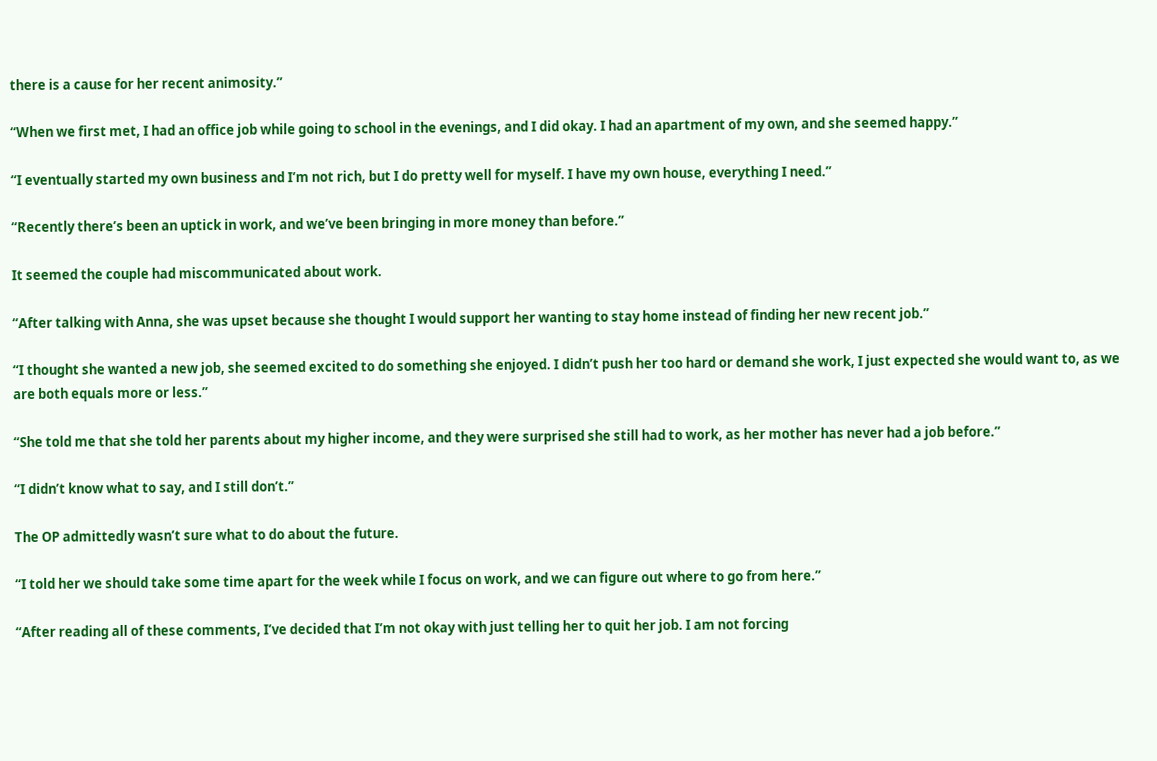there is a cause for her recent animosity.”

“When we first met, I had an office job while going to school in the evenings, and I did okay. I had an apartment of my own, and she seemed happy.”

“I eventually started my own business and I’m not rich, but I do pretty well for myself. I have my own house, everything I need.”

“Recently there’s been an uptick in work, and we’ve been bringing in more money than before.”

It seemed the couple had miscommunicated about work.

“After talking with Anna, she was upset because she thought I would support her wanting to stay home instead of finding her new recent job.”

“I thought she wanted a new job, she seemed excited to do something she enjoyed. I didn’t push her too hard or demand she work, I just expected she would want to, as we are both equals more or less.”

“She told me that she told her parents about my higher income, and they were surprised she still had to work, as her mother has never had a job before.”

“I didn’t know what to say, and I still don’t.”

The OP admittedly wasn’t sure what to do about the future.

“I told her we should take some time apart for the week while I focus on work, and we can figure out where to go from here.”

“After reading all of these comments, I’ve decided that I’m not okay with just telling her to quit her job. I am not forcing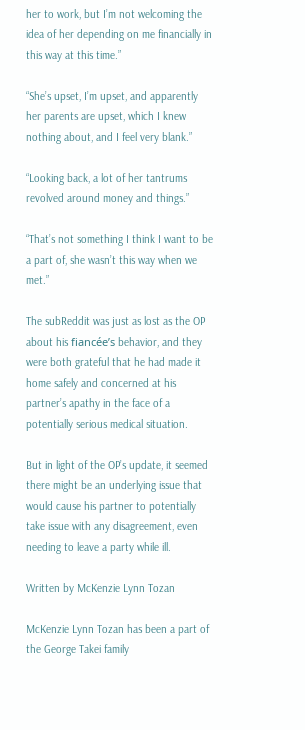her to work, but I’m not welcoming the idea of her depending on me financially in this way at this time.”

“She’s upset, I’m upset, and apparently her parents are upset, which I knew nothing about, and I feel very blank.”

“Looking back, a lot of her tantrums revolved around money and things.”

“That’s not something I think I want to be a part of, she wasn’t this way when we met.”

The subReddit was just as lost as the OP about his fiancée’s behavior, and they were both grateful that he had made it home safely and concerned at his partner’s apathy in the face of a potentially serious medical situation.

But in light of the OP’s update, it seemed there might be an underlying issue that would cause his partner to potentially take issue with any disagreement, even needing to leave a party while ill.

Written by McKenzie Lynn Tozan

McKenzie Lynn Tozan has been a part of the George Takei family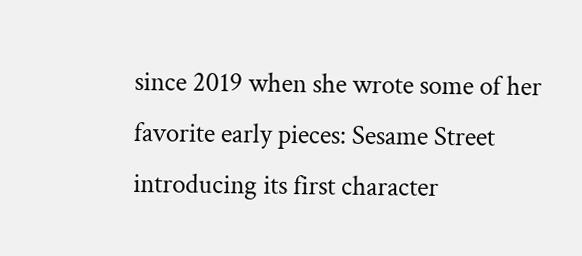since 2019 when she wrote some of her favorite early pieces: Sesame Street introducing its first character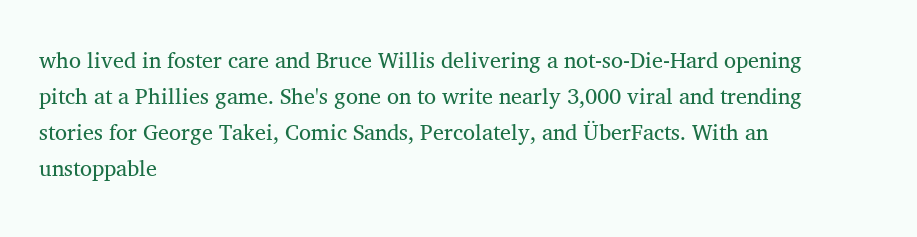who lived in foster care and Bruce Willis delivering a not-so-Die-Hard opening pitch at a Phillies game. She's gone on to write nearly 3,000 viral and trending stories for George Takei, Comic Sands, Percolately, and ÜberFacts. With an unstoppable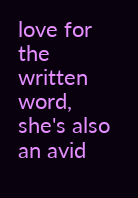love for the written word, she's also an avid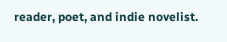reader, poet, and indie novelist.